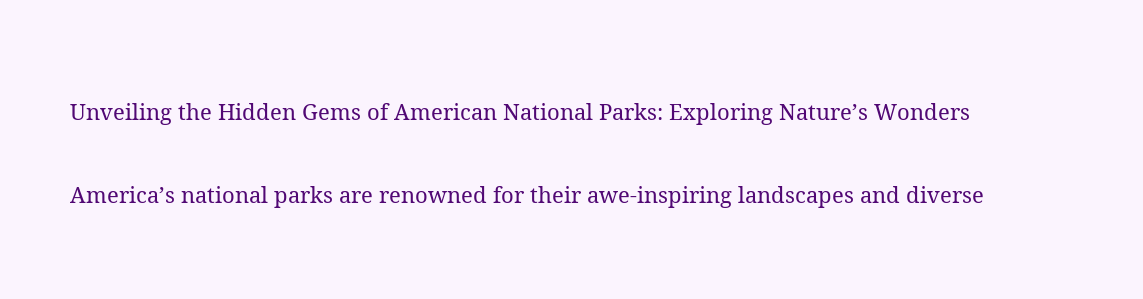Unveiling the Hidden Gems of American National Parks: Exploring Nature’s Wonders

America’s national parks are renowned for their awe-inspiring landscapes and diverse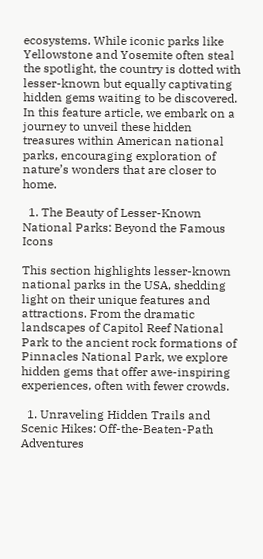ecosystems. While iconic parks like Yellowstone and Yosemite often steal the spotlight, the country is dotted with lesser-known but equally captivating hidden gems waiting to be discovered. In this feature article, we embark on a journey to unveil these hidden treasures within American national parks, encouraging exploration of nature’s wonders that are closer to home.

  1. The Beauty of Lesser-Known National Parks: Beyond the Famous Icons

This section highlights lesser-known national parks in the USA, shedding light on their unique features and attractions. From the dramatic landscapes of Capitol Reef National Park to the ancient rock formations of Pinnacles National Park, we explore hidden gems that offer awe-inspiring experiences, often with fewer crowds.

  1. Unraveling Hidden Trails and Scenic Hikes: Off-the-Beaten-Path Adventures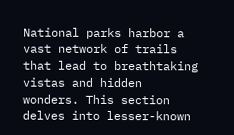National parks harbor a vast network of trails that lead to breathtaking vistas and hidden wonders. This section delves into lesser-known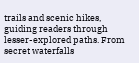trails and scenic hikes, guiding readers through lesser-explored paths. From secret waterfalls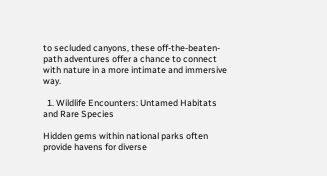to secluded canyons, these off-the-beaten-path adventures offer a chance to connect with nature in a more intimate and immersive way.

  1. Wildlife Encounters: Untamed Habitats and Rare Species

Hidden gems within national parks often provide havens for diverse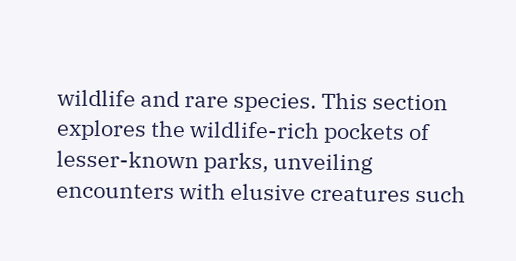wildlife and rare species. This section explores the wildlife-rich pockets of lesser-known parks, unveiling encounters with elusive creatures such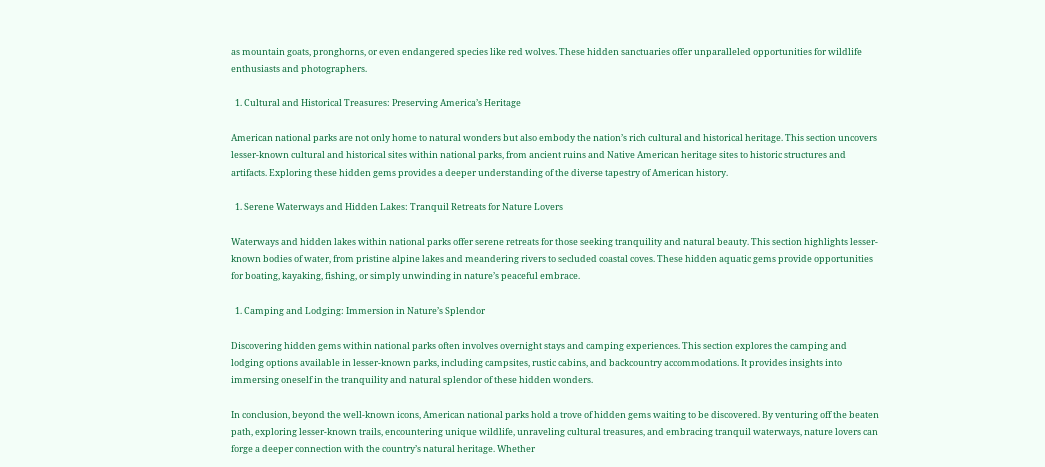as mountain goats, pronghorns, or even endangered species like red wolves. These hidden sanctuaries offer unparalleled opportunities for wildlife enthusiasts and photographers.

  1. Cultural and Historical Treasures: Preserving America’s Heritage

American national parks are not only home to natural wonders but also embody the nation’s rich cultural and historical heritage. This section uncovers lesser-known cultural and historical sites within national parks, from ancient ruins and Native American heritage sites to historic structures and artifacts. Exploring these hidden gems provides a deeper understanding of the diverse tapestry of American history.

  1. Serene Waterways and Hidden Lakes: Tranquil Retreats for Nature Lovers

Waterways and hidden lakes within national parks offer serene retreats for those seeking tranquility and natural beauty. This section highlights lesser-known bodies of water, from pristine alpine lakes and meandering rivers to secluded coastal coves. These hidden aquatic gems provide opportunities for boating, kayaking, fishing, or simply unwinding in nature’s peaceful embrace.

  1. Camping and Lodging: Immersion in Nature’s Splendor

Discovering hidden gems within national parks often involves overnight stays and camping experiences. This section explores the camping and lodging options available in lesser-known parks, including campsites, rustic cabins, and backcountry accommodations. It provides insights into immersing oneself in the tranquility and natural splendor of these hidden wonders.

In conclusion, beyond the well-known icons, American national parks hold a trove of hidden gems waiting to be discovered. By venturing off the beaten path, exploring lesser-known trails, encountering unique wildlife, unraveling cultural treasures, and embracing tranquil waterways, nature lovers can forge a deeper connection with the country’s natural heritage. Whether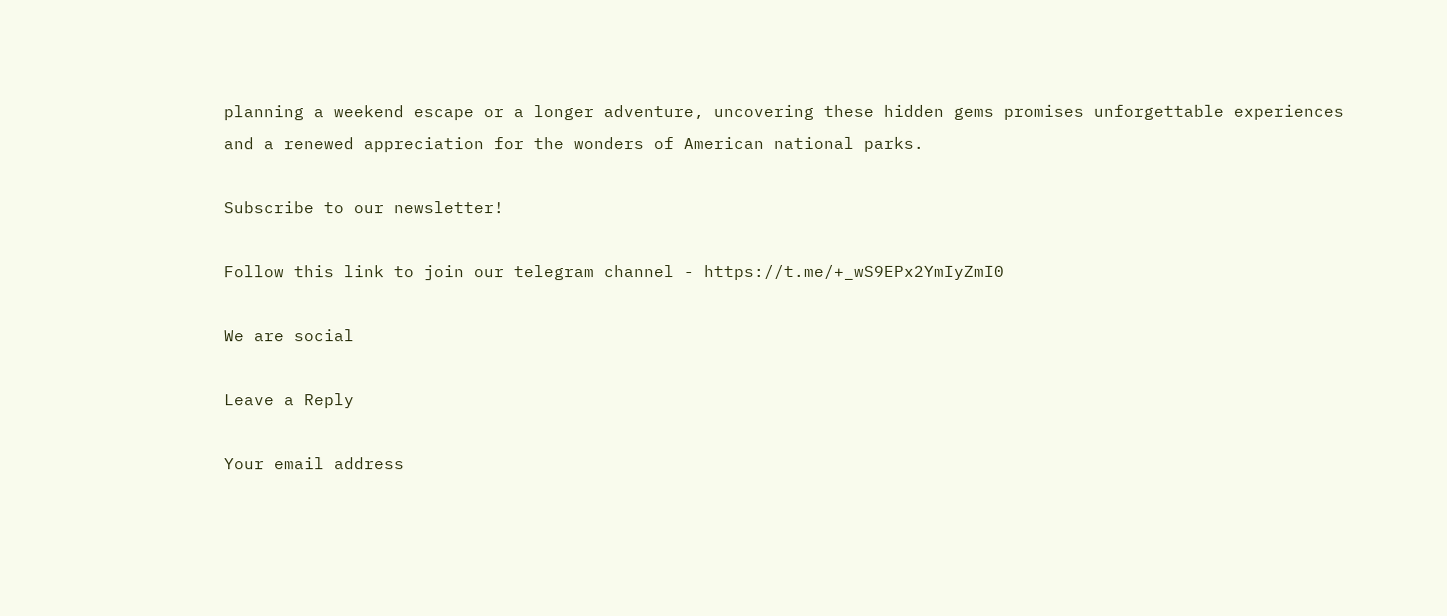planning a weekend escape or a longer adventure, uncovering these hidden gems promises unforgettable experiences and a renewed appreciation for the wonders of American national parks.

Subscribe to our newsletter!

Follow this link to join our telegram channel - https://t.me/+_wS9EPx2YmIyZmI0

We are social

Leave a Reply

Your email address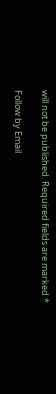will not be published. Required fields are marked *

Follow by Email